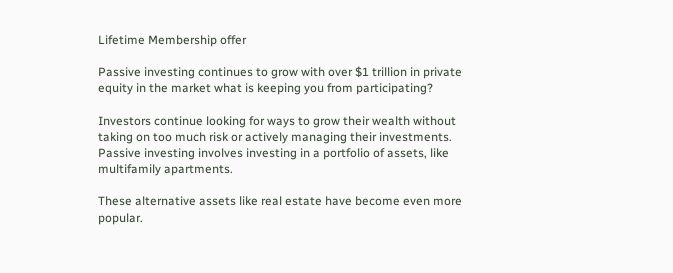Lifetime Membership offer

Passive investing continues to grow with over $1 trillion in private equity in the market what is keeping you from participating?

Investors continue looking for ways to grow their wealth without taking on too much risk or actively managing their investments. Passive investing involves investing in a portfolio of assets, like multifamily apartments.

These alternative assets like real estate have become even more popular.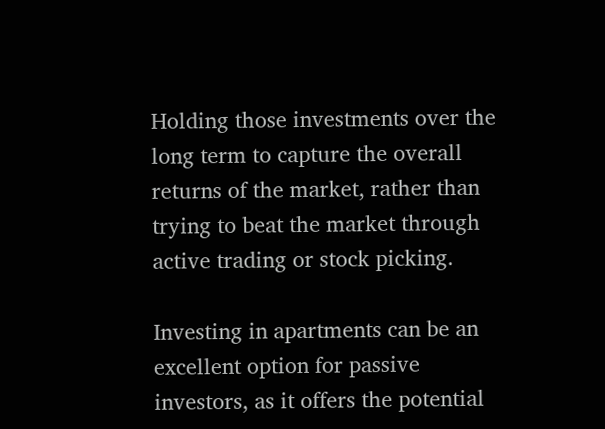Holding those investments over the long term to capture the overall returns of the market, rather than trying to beat the market through active trading or stock picking.

Investing in apartments can be an excellent option for passive investors, as it offers the potential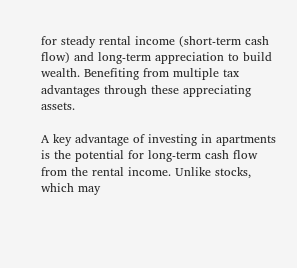for steady rental income (short-term cash flow) and long-term appreciation to build wealth. Benefiting from multiple tax advantages through these appreciating assets.

A key advantage of investing in apartments is the potential for long-term cash flow from the rental income. Unlike stocks, which may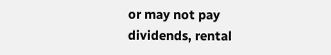or may not pay dividends, rental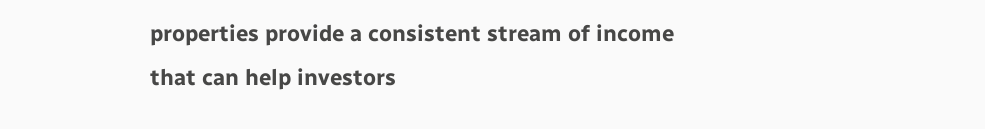properties provide a consistent stream of income that can help investors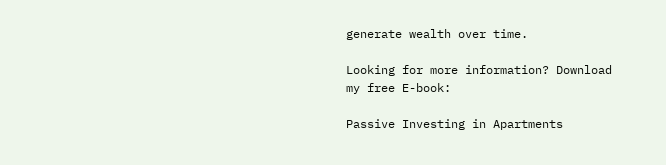generate wealth over time.

Looking for more information? Download my free E-book:

Passive Investing in Apartments